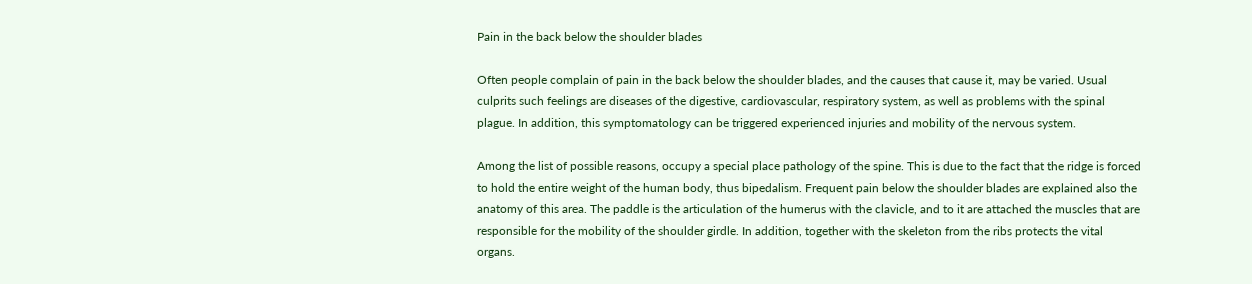Pain in the back below the shoulder blades

Often people complain of pain in the back below the shoulder blades, and the causes that cause it, may be varied. Usual culprits such feelings are diseases of the digestive, cardiovascular, respiratory system, as well as problems with the spinal plague. In addition, this symptomatology can be triggered experienced injuries and mobility of the nervous system.

Among the list of possible reasons, occupy a special place pathology of the spine. This is due to the fact that the ridge is forced to hold the entire weight of the human body, thus bipedalism. Frequent pain below the shoulder blades are explained also the anatomy of this area. The paddle is the articulation of the humerus with the clavicle, and to it are attached the muscles that are responsible for the mobility of the shoulder girdle. In addition, together with the skeleton from the ribs protects the vital organs.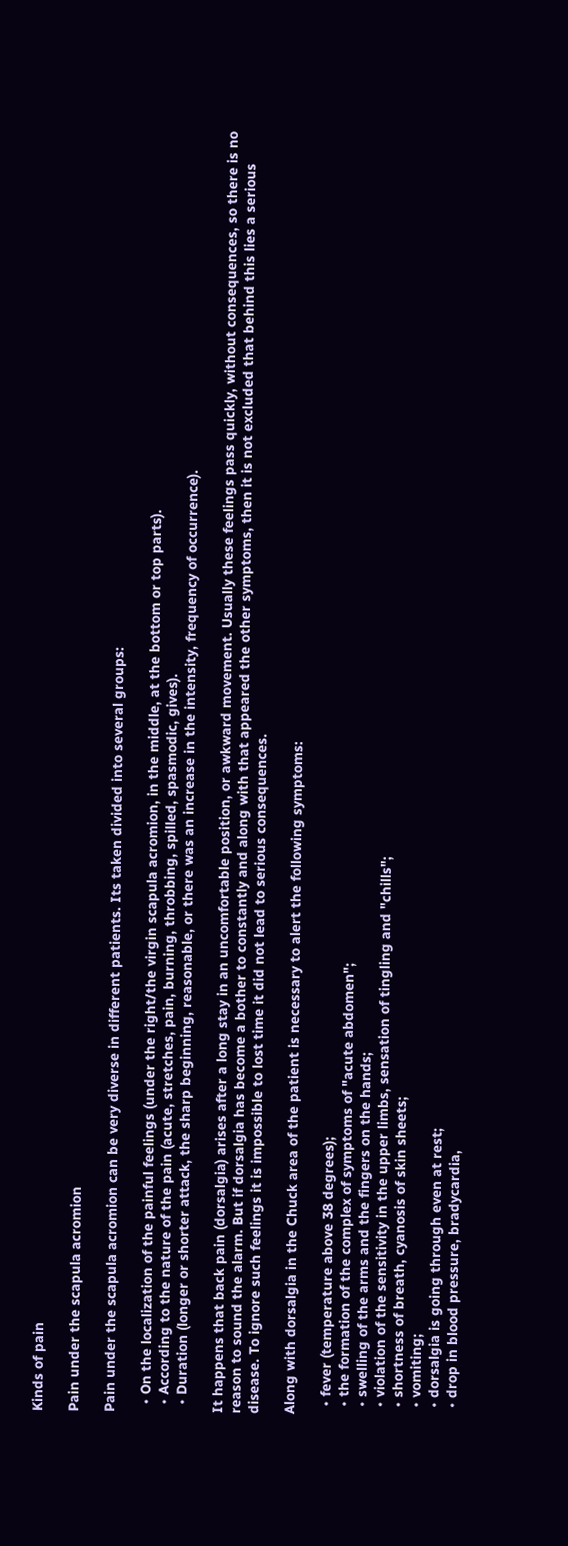Kinds of pain

Pain under the scapula acromion

Pain under the scapula acromion can be very diverse in different patients. Its taken divided into several groups:

  • On the localization of the painful feelings (under the right/the virgin scapula acromion, in the middle, at the bottom or top parts).
  • According to the nature of the pain (acute, stretches, pain, burning, throbbing, spilled, spasmodic, gives).
  • Duration (longer or shorter attack, the sharp beginning, reasonable, or there was an increase in the intensity, frequency of occurrence).

It happens that back pain (dorsalgia) arises after a long stay in an uncomfortable position, or awkward movement. Usually these feelings pass quickly, without consequences, so there is no reason to sound the alarm. But if dorsalgia has become a bother to constantly and along with that appeared the other symptoms, then it is not excluded that behind this lies a serious disease. To ignore such feelings it is impossible to lost time it did not lead to serious consequences.

Along with dorsalgia in the Chuck area of the patient is necessary to alert the following symptoms:

  • fever (temperature above 38 degrees);
  • the formation of the complex of symptoms of "acute abdomen";
  • swelling of the arms and the fingers on the hands;
  • violation of the sensitivity in the upper limbs, sensation of tingling and "chills";
  • shortness of breath, cyanosis of skin sheets;
  • vomiting;
  • dorsalgia is going through even at rest;
  • drop in blood pressure, bradycardia,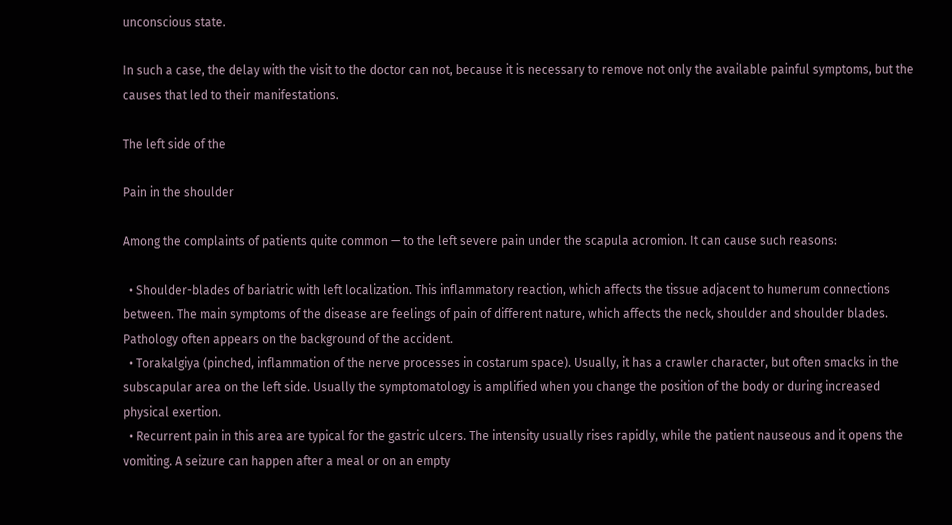unconscious state.

In such a case, the delay with the visit to the doctor can not, because it is necessary to remove not only the available painful symptoms, but the causes that led to their manifestations.

The left side of the

Pain in the shoulder

Among the complaints of patients quite common — to the left severe pain under the scapula acromion. It can cause such reasons:

  • Shoulder-blades of bariatric with left localization. This inflammatory reaction, which affects the tissue adjacent to humerum connections between. The main symptoms of the disease are feelings of pain of different nature, which affects the neck, shoulder and shoulder blades. Pathology often appears on the background of the accident.
  • Torakalgiya (pinched, inflammation of the nerve processes in costarum space). Usually, it has a crawler character, but often smacks in the subscapular area on the left side. Usually the symptomatology is amplified when you change the position of the body or during increased physical exertion.
  • Recurrent pain in this area are typical for the gastric ulcers. The intensity usually rises rapidly, while the patient nauseous and it opens the vomiting. A seizure can happen after a meal or on an empty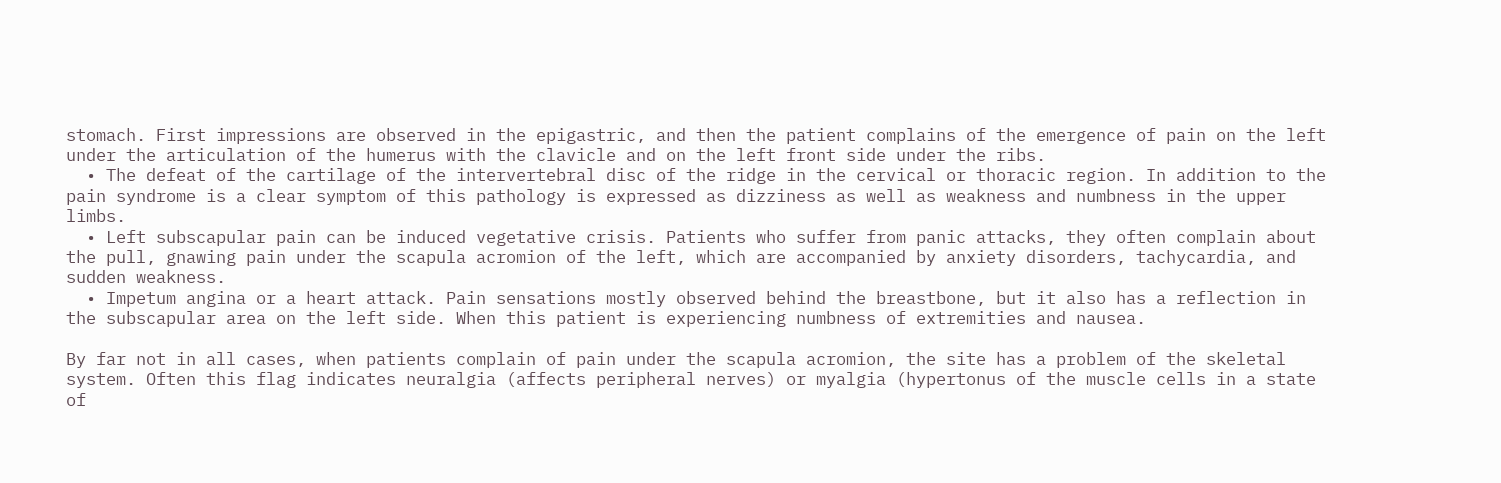stomach. First impressions are observed in the epigastric, and then the patient complains of the emergence of pain on the left under the articulation of the humerus with the clavicle and on the left front side under the ribs.
  • The defeat of the cartilage of the intervertebral disc of the ridge in the cervical or thoracic region. In addition to the pain syndrome is a clear symptom of this pathology is expressed as dizziness as well as weakness and numbness in the upper limbs.
  • Left subscapular pain can be induced vegetative crisis. Patients who suffer from panic attacks, they often complain about the pull, gnawing pain under the scapula acromion of the left, which are accompanied by anxiety disorders, tachycardia, and sudden weakness.
  • Impetum angina or a heart attack. Pain sensations mostly observed behind the breastbone, but it also has a reflection in the subscapular area on the left side. When this patient is experiencing numbness of extremities and nausea.

By far not in all cases, when patients complain of pain under the scapula acromion, the site has a problem of the skeletal system. Often this flag indicates neuralgia (affects peripheral nerves) or myalgia (hypertonus of the muscle cells in a state of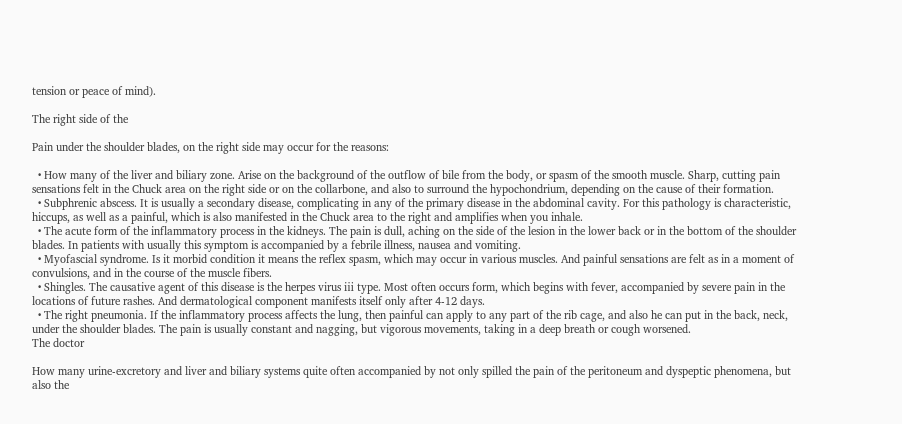tension or peace of mind).

The right side of the

Pain under the shoulder blades, on the right side may occur for the reasons:

  • How many of the liver and biliary zone. Arise on the background of the outflow of bile from the body, or spasm of the smooth muscle. Sharp, cutting pain sensations felt in the Chuck area on the right side or on the collarbone, and also to surround the hypochondrium, depending on the cause of their formation.
  • Subphrenic abscess. It is usually a secondary disease, complicating in any of the primary disease in the abdominal cavity. For this pathology is characteristic, hiccups, as well as a painful, which is also manifested in the Chuck area to the right and amplifies when you inhale.
  • The acute form of the inflammatory process in the kidneys. The pain is dull, aching on the side of the lesion in the lower back or in the bottom of the shoulder blades. In patients with usually this symptom is accompanied by a febrile illness, nausea and vomiting.
  • Myofascial syndrome. Is it morbid condition it means the reflex spasm, which may occur in various muscles. And painful sensations are felt as in a moment of convulsions, and in the course of the muscle fibers.
  • Shingles. The causative agent of this disease is the herpes virus ⅲ type. Most often occurs form, which begins with fever, accompanied by severe pain in the locations of future rashes. And dermatological component manifests itself only after 4-12 days.
  • The right pneumonia. If the inflammatory process affects the lung, then painful can apply to any part of the rib cage, and also he can put in the back, neck, under the shoulder blades. The pain is usually constant and nagging, but vigorous movements, taking in a deep breath or cough worsened.
The doctor

How many urine-excretory and liver and biliary systems quite often accompanied by not only spilled the pain of the peritoneum and dyspeptic phenomena, but also the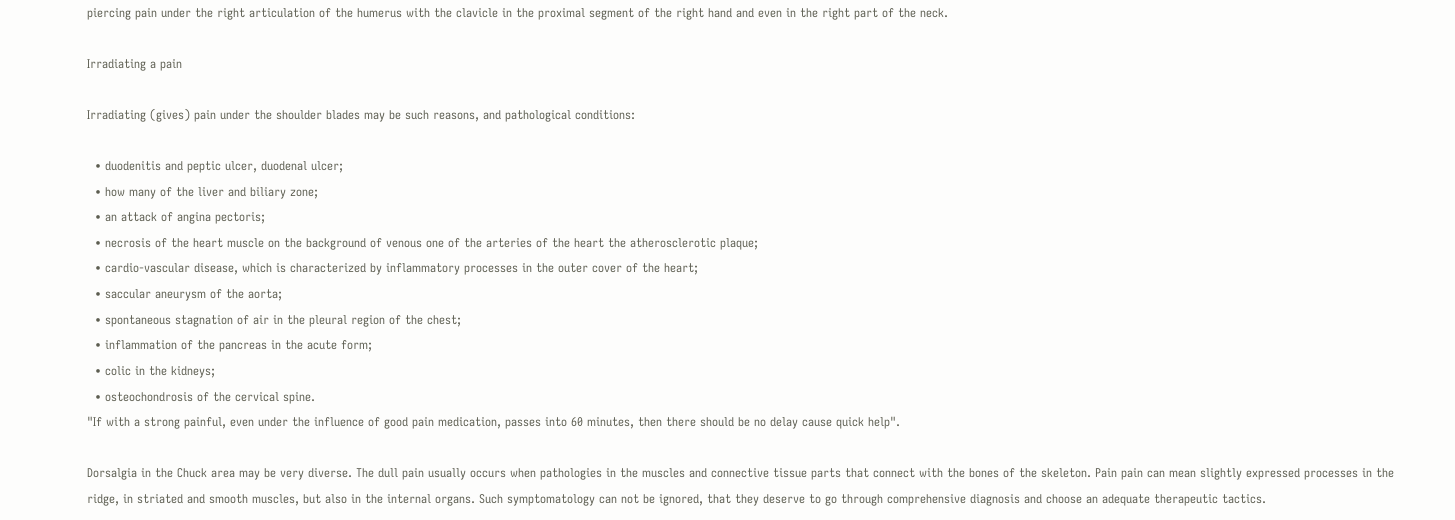piercing pain under the right articulation of the humerus with the clavicle in the proximal segment of the right hand and even in the right part of the neck.

Irradiating a pain

Irradiating (gives) pain under the shoulder blades may be such reasons, and pathological conditions:

  • duodenitis and peptic ulcer, duodenal ulcer;
  • how many of the liver and biliary zone;
  • an attack of angina pectoris;
  • necrosis of the heart muscle on the background of venous one of the arteries of the heart the atherosclerotic plaque;
  • cardio-vascular disease, which is characterized by inflammatory processes in the outer cover of the heart;
  • saccular aneurysm of the aorta;
  • spontaneous stagnation of air in the pleural region of the chest;
  • inflammation of the pancreas in the acute form;
  • colic in the kidneys;
  • osteochondrosis of the cervical spine.
"If with a strong painful, even under the influence of good pain medication, passes into 60 minutes, then there should be no delay cause quick help".

Dorsalgia in the Chuck area may be very diverse. The dull pain usually occurs when pathologies in the muscles and connective tissue parts that connect with the bones of the skeleton. Pain pain can mean slightly expressed processes in the ridge, in striated and smooth muscles, but also in the internal organs. Such symptomatology can not be ignored, that they deserve to go through comprehensive diagnosis and choose an adequate therapeutic tactics.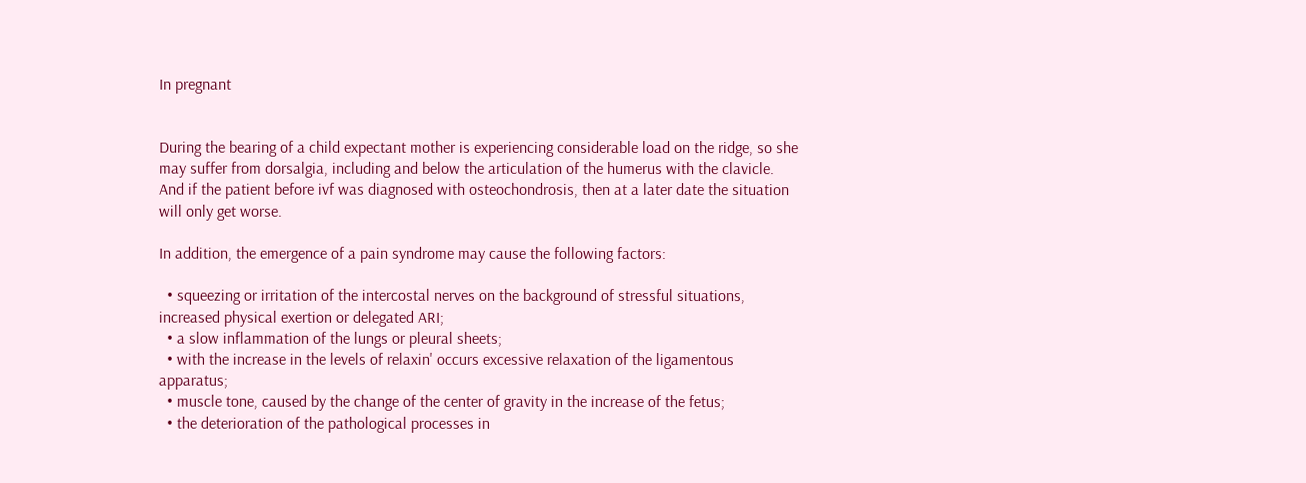In pregnant


During the bearing of a child expectant mother is experiencing considerable load on the ridge, so she may suffer from dorsalgia, including and below the articulation of the humerus with the clavicle. And if the patient before ivf was diagnosed with osteochondrosis, then at a later date the situation will only get worse.

In addition, the emergence of a pain syndrome may cause the following factors:

  • squeezing or irritation of the intercostal nerves on the background of stressful situations, increased physical exertion or delegated ARI;
  • a slow inflammation of the lungs or pleural sheets;
  • with the increase in the levels of relaxin' occurs excessive relaxation of the ligamentous apparatus;
  • muscle tone, caused by the change of the center of gravity in the increase of the fetus;
  • the deterioration of the pathological processes in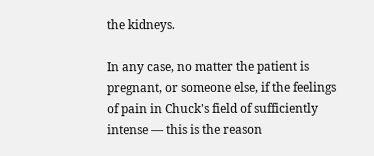the kidneys.

In any case, no matter the patient is pregnant, or someone else, if the feelings of pain in Chuck's field of sufficiently intense — this is the reason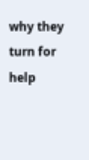why they turn for help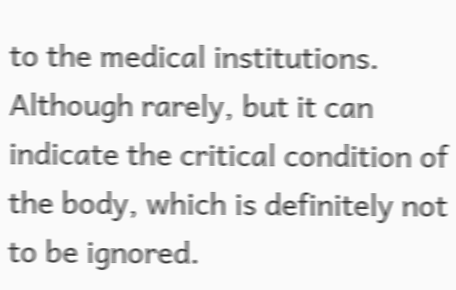to the medical institutions. Although rarely, but it can indicate the critical condition of the body, which is definitely not to be ignored.